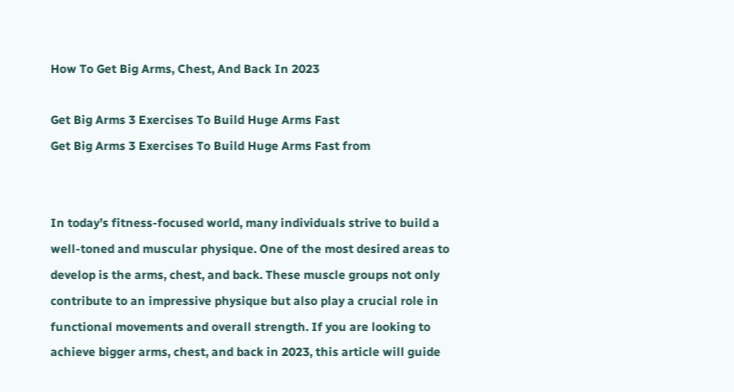How To Get Big Arms, Chest, And Back In 2023

Get Big Arms 3 Exercises To Build Huge Arms Fast
Get Big Arms 3 Exercises To Build Huge Arms Fast from


In today’s fitness-focused world, many individuals strive to build a well-toned and muscular physique. One of the most desired areas to develop is the arms, chest, and back. These muscle groups not only contribute to an impressive physique but also play a crucial role in functional movements and overall strength. If you are looking to achieve bigger arms, chest, and back in 2023, this article will guide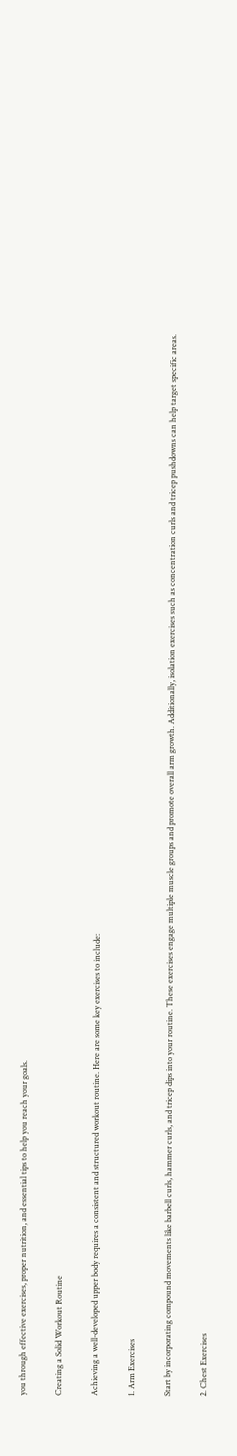you through effective exercises, proper nutrition, and essential tips to help you reach your goals.

Creating a Solid Workout Routine

Achieving a well-developed upper body requires a consistent and structured workout routine. Here are some key exercises to include:

1. Arm Exercises

Start by incorporating compound movements like barbell curls, hammer curls, and tricep dips into your routine. These exercises engage multiple muscle groups and promote overall arm growth. Additionally, isolation exercises such as concentration curls and tricep pushdowns can help target specific areas.

2. Chest Exercises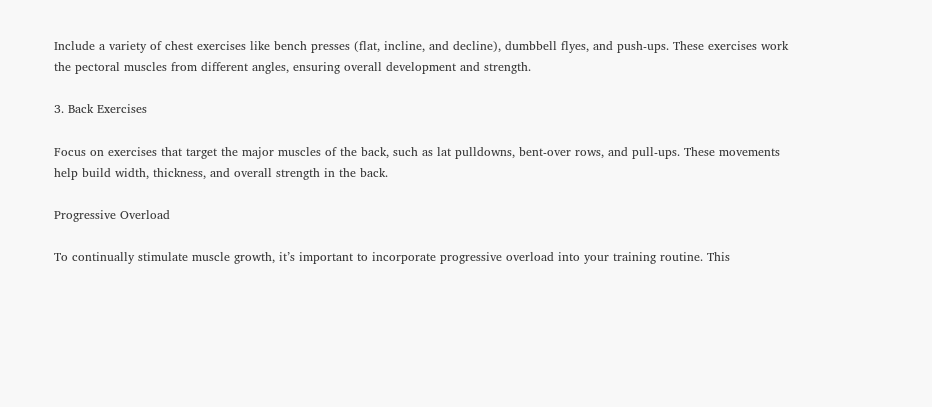Include a variety of chest exercises like bench presses (flat, incline, and decline), dumbbell flyes, and push-ups. These exercises work the pectoral muscles from different angles, ensuring overall development and strength.

3. Back Exercises

Focus on exercises that target the major muscles of the back, such as lat pulldowns, bent-over rows, and pull-ups. These movements help build width, thickness, and overall strength in the back.

Progressive Overload

To continually stimulate muscle growth, it’s important to incorporate progressive overload into your training routine. This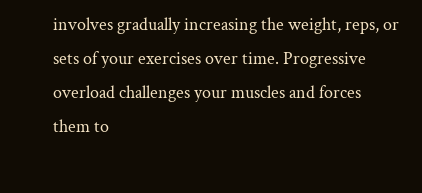involves gradually increasing the weight, reps, or sets of your exercises over time. Progressive overload challenges your muscles and forces them to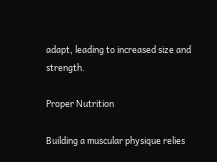adapt, leading to increased size and strength.

Proper Nutrition

Building a muscular physique relies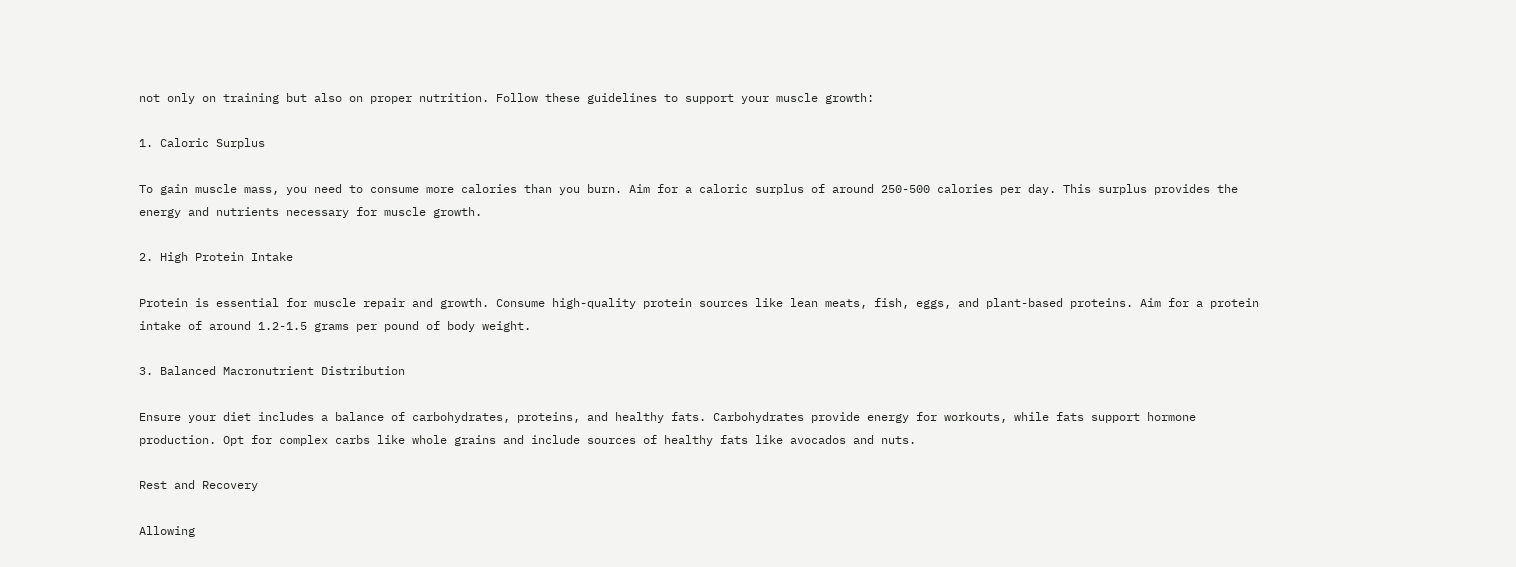not only on training but also on proper nutrition. Follow these guidelines to support your muscle growth:

1. Caloric Surplus

To gain muscle mass, you need to consume more calories than you burn. Aim for a caloric surplus of around 250-500 calories per day. This surplus provides the energy and nutrients necessary for muscle growth.

2. High Protein Intake

Protein is essential for muscle repair and growth. Consume high-quality protein sources like lean meats, fish, eggs, and plant-based proteins. Aim for a protein intake of around 1.2-1.5 grams per pound of body weight.

3. Balanced Macronutrient Distribution

Ensure your diet includes a balance of carbohydrates, proteins, and healthy fats. Carbohydrates provide energy for workouts, while fats support hormone production. Opt for complex carbs like whole grains and include sources of healthy fats like avocados and nuts.

Rest and Recovery

Allowing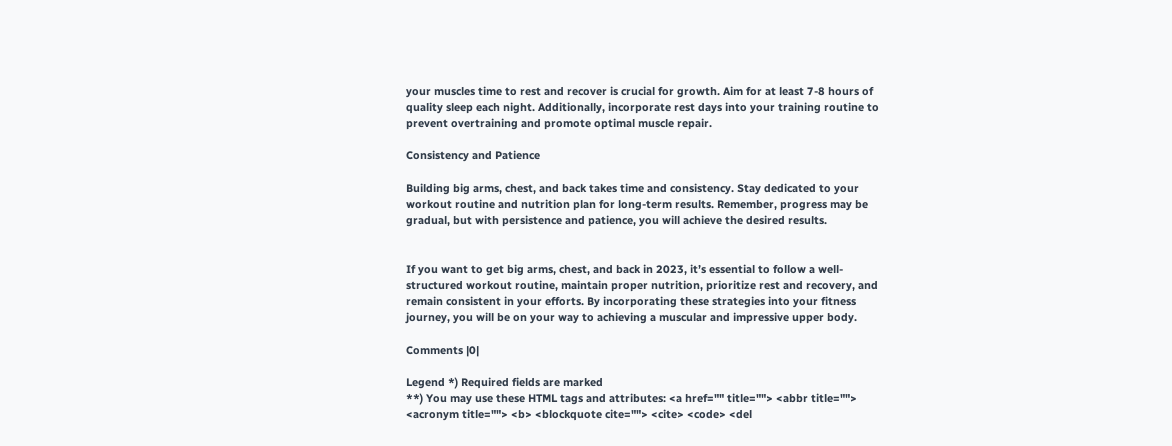your muscles time to rest and recover is crucial for growth. Aim for at least 7-8 hours of quality sleep each night. Additionally, incorporate rest days into your training routine to prevent overtraining and promote optimal muscle repair.

Consistency and Patience

Building big arms, chest, and back takes time and consistency. Stay dedicated to your workout routine and nutrition plan for long-term results. Remember, progress may be gradual, but with persistence and patience, you will achieve the desired results.


If you want to get big arms, chest, and back in 2023, it’s essential to follow a well-structured workout routine, maintain proper nutrition, prioritize rest and recovery, and remain consistent in your efforts. By incorporating these strategies into your fitness journey, you will be on your way to achieving a muscular and impressive upper body.

Comments |0|

Legend *) Required fields are marked
**) You may use these HTML tags and attributes: <a href="" title=""> <abbr title=""> <acronym title=""> <b> <blockquote cite=""> <cite> <code> <del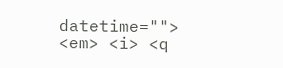datetime=""> <em> <i> <q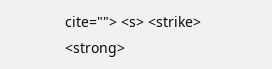cite=""> <s> <strike> <strong>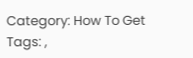Category: How To Get
Tags: ,